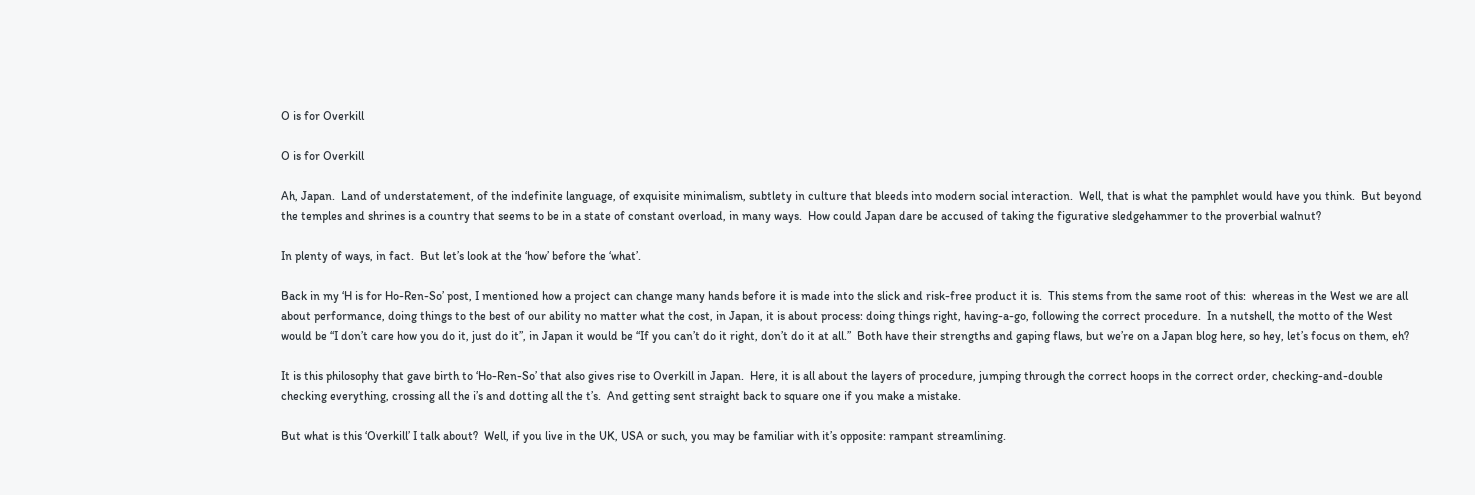O is for Overkill

O is for Overkill

Ah, Japan.  Land of understatement, of the indefinite language, of exquisite minimalism, subtlety in culture that bleeds into modern social interaction.  Well, that is what the pamphlet would have you think.  But beyond the temples and shrines is a country that seems to be in a state of constant overload, in many ways.  How could Japan dare be accused of taking the figurative sledgehammer to the proverbial walnut?

In plenty of ways, in fact.  But let’s look at the ‘how’ before the ‘what’.

Back in my ‘H is for Ho-Ren-So’ post, I mentioned how a project can change many hands before it is made into the slick and risk-free product it is.  This stems from the same root of this:  whereas in the West we are all about performance, doing things to the best of our ability no matter what the cost, in Japan, it is about process: doing things right, having-a-go, following the correct procedure.  In a nutshell, the motto of the West would be “I don’t care how you do it, just do it”, in Japan it would be “If you can’t do it right, don’t do it at all.”  Both have their strengths and gaping flaws, but we’re on a Japan blog here, so hey, let’s focus on them, eh?

It is this philosophy that gave birth to ‘Ho-Ren-So’ that also gives rise to Overkill in Japan.  Here, it is all about the layers of procedure, jumping through the correct hoops in the correct order, checking-and-double checking everything, crossing all the i’s and dotting all the t’s.  And getting sent straight back to square one if you make a mistake.

But what is this ‘Overkill’ I talk about?  Well, if you live in the UK, USA or such, you may be familiar with it’s opposite: rampant streamlining.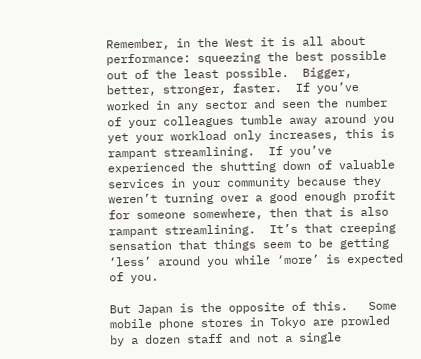Remember, in the West it is all about performance: squeezing the best possible out of the least possible.  Bigger, better, stronger, faster.  If you’ve worked in any sector and seen the number of your colleagues tumble away around you yet your workload only increases, this is rampant streamlining.  If you’ve experienced the shutting down of valuable services in your community because they weren’t turning over a good enough profit for someone somewhere, then that is also rampant streamlining.  It’s that creeping sensation that things seem to be getting ‘less’ around you while ‘more’ is expected of you.

But Japan is the opposite of this.   Some mobile phone stores in Tokyo are prowled by a dozen staff and not a single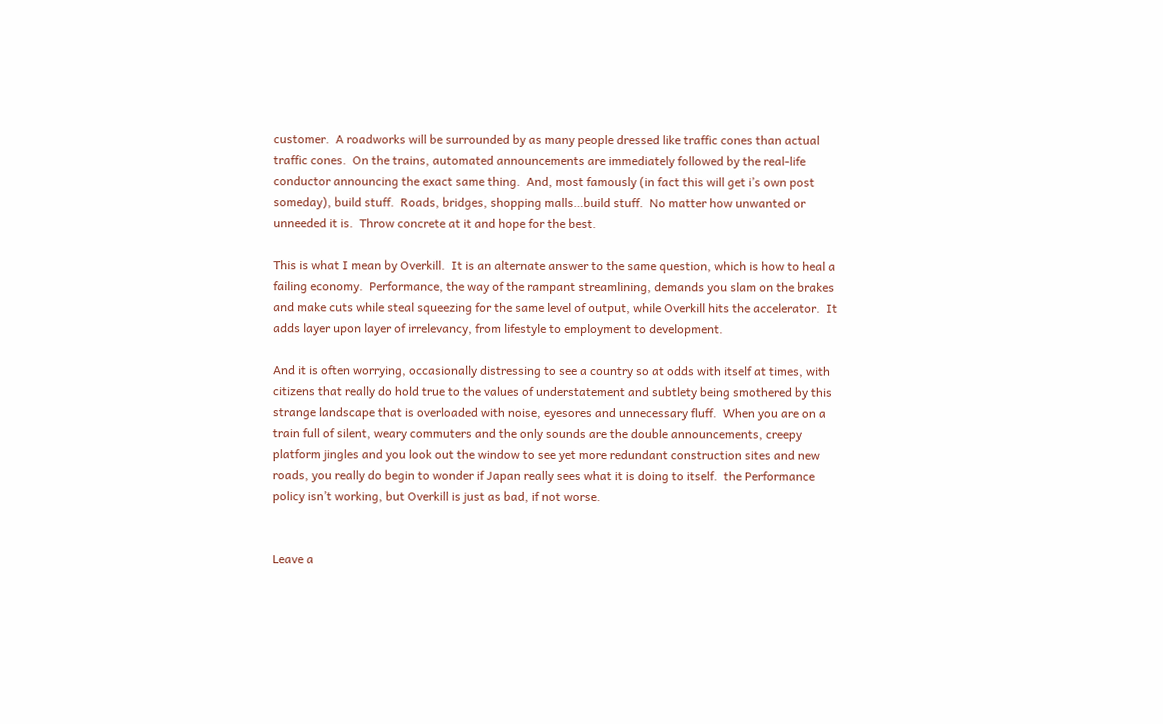customer.  A roadworks will be surrounded by as many people dressed like traffic cones than actual traffic cones.  On the trains, automated announcements are immediately followed by the real-life conductor announcing the exact same thing.  And, most famously (in fact this will get i’s own post someday), build stuff.  Roads, bridges, shopping malls…build stuff.  No matter how unwanted or unneeded it is.  Throw concrete at it and hope for the best.

This is what I mean by Overkill.  It is an alternate answer to the same question, which is how to heal a failing economy.  Performance, the way of the rampant streamlining, demands you slam on the brakes and make cuts while steal squeezing for the same level of output, while Overkill hits the accelerator.  It adds layer upon layer of irrelevancy, from lifestyle to employment to development.

And it is often worrying, occasionally distressing to see a country so at odds with itself at times, with citizens that really do hold true to the values of understatement and subtlety being smothered by this strange landscape that is overloaded with noise, eyesores and unnecessary fluff.  When you are on a train full of silent, weary commuters and the only sounds are the double announcements, creepy platform jingles and you look out the window to see yet more redundant construction sites and new roads, you really do begin to wonder if Japan really sees what it is doing to itself.  the Performance policy isn’t working, but Overkill is just as bad, if not worse.


Leave a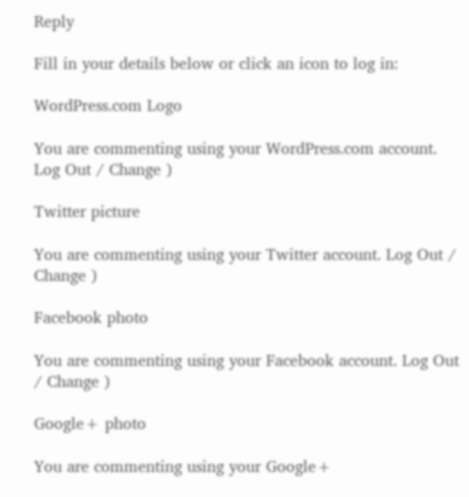Reply

Fill in your details below or click an icon to log in:

WordPress.com Logo

You are commenting using your WordPress.com account. Log Out / Change )

Twitter picture

You are commenting using your Twitter account. Log Out / Change )

Facebook photo

You are commenting using your Facebook account. Log Out / Change )

Google+ photo

You are commenting using your Google+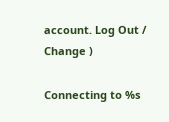account. Log Out / Change )

Connecting to %s